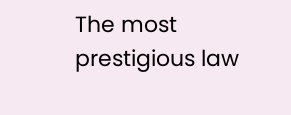The most prestigious law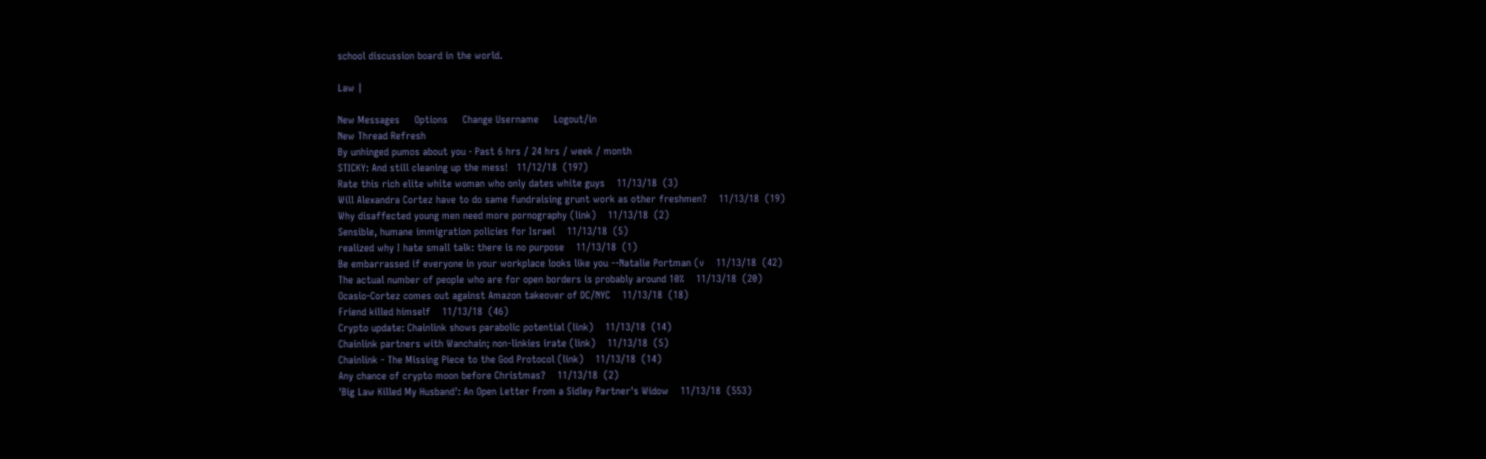school discussion board in the world.

Law |

New Messages     Options     Change Username     Logout/in
New Thread Refresh
By unhinged pumos about you · Past 6 hrs / 24 hrs / week / month
STICKY: And still cleaning up the mess!   11/12/18  (197)
Rate this rich elite white woman who only dates white guys    11/13/18  (3)
Will Alexandra Cortez have to do same fundraising grunt work as other freshmen?    11/13/18  (19)
Why disaffected young men need more pornography (link)    11/13/18  (2)
Sensible, humane immigration policies for Israel    11/13/18  (5)
realized why I hate small talk: there is no purpose    11/13/18  (1)
Be embarrassed if everyone in your workplace looks like you --Natalie Portman (v    11/13/18  (42)
The actual number of people who are for open borders is probably around 10%    11/13/18  (20)
Ocasio-Cortez comes out against Amazon takeover of DC/NYC    11/13/18  (18)
Friend killed himself    11/13/18  (46)
Crypto update: Chainlink shows parabolic potential (link)    11/13/18  (14)
Chainlink partners with Wanchain; non-linkies irate (link)    11/13/18  (5)
Chainlink - The Missing Piece to the God Protocol (link)    11/13/18  (14)
Any chance of crypto moon before Christmas?    11/13/18  (2)
'Big Law Killed My Husband': An Open Letter From a Sidley Partner's Widow    11/13/18  (553)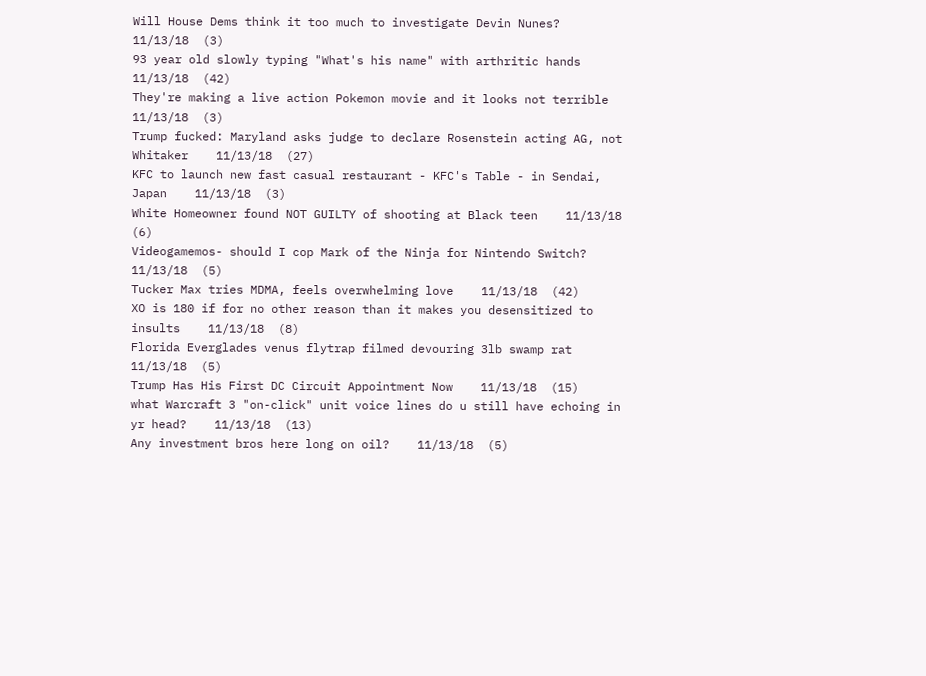Will House Dems think it too much to investigate Devin Nunes?    11/13/18  (3)
93 year old slowly typing "What's his name" with arthritic hands    11/13/18  (42)
They're making a live action Pokemon movie and it looks not terrible    11/13/18  (3)
Trump fucked: Maryland asks judge to declare Rosenstein acting AG, not Whitaker    11/13/18  (27)
KFC to launch new fast casual restaurant - KFC's Table - in Sendai, Japan    11/13/18  (3)
White Homeowner found NOT GUILTY of shooting at Black teen    11/13/18  (6)
Videogamemos- should I cop Mark of the Ninja for Nintendo Switch?    11/13/18  (5)
Tucker Max tries MDMA, feels overwhelming love    11/13/18  (42)
XO is 180 if for no other reason than it makes you desensitized to insults    11/13/18  (8)
Florida Everglades venus flytrap filmed devouring 3lb swamp rat    11/13/18  (5)
Trump Has His First DC Circuit Appointment Now    11/13/18  (15)
what Warcraft 3 "on-click" unit voice lines do u still have echoing in yr head?    11/13/18  (13)
Any investment bros here long on oil?    11/13/18  (5)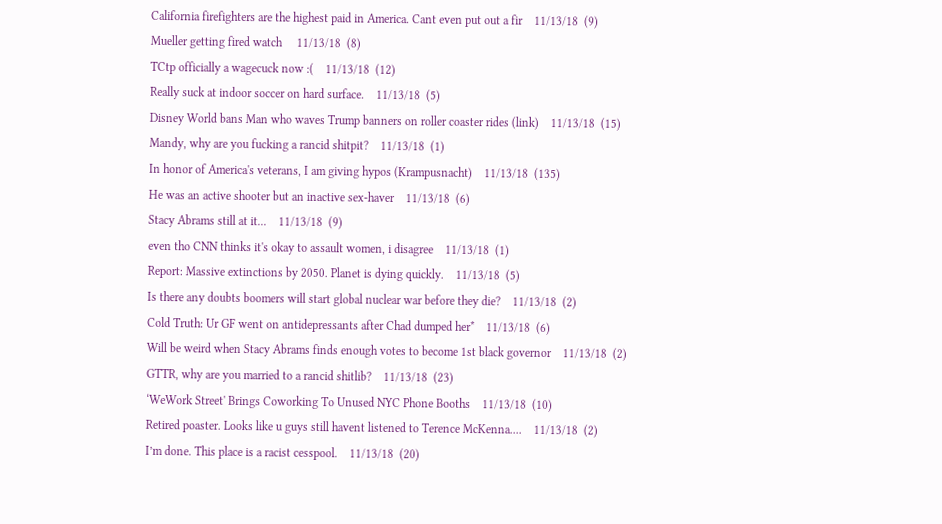California firefighters are the highest paid in America. Cant even put out a fir    11/13/18  (9)
Mueller getting fired watch     11/13/18  (8)
TCtp officially a wagecuck now :(    11/13/18  (12)
Really suck at indoor soccer on hard surface.    11/13/18  (5)
Disney World bans Man who waves Trump banners on roller coaster rides (link)    11/13/18  (15)
Mandy, why are you fucking a rancid shitpit?    11/13/18  (1)
In honor of America's veterans, I am giving hypos (Krampusnacht)    11/13/18  (135)
He was an active shooter but an inactive sex-haver    11/13/18  (6)
Stacy Abrams still at it...    11/13/18  (9)
even tho CNN thinks it's okay to assault women, i disagree    11/13/18  (1)
Report: Massive extinctions by 2050. Planet is dying quickly.    11/13/18  (5)
Is there any doubts boomers will start global nuclear war before they die?    11/13/18  (2)
Cold Truth: Ur GF went on antidepressants after Chad dumped her*    11/13/18  (6)
Will be weird when Stacy Abrams finds enough votes to become 1st black governor    11/13/18  (2)
GTTR, why are you married to a rancid shitlib?    11/13/18  (23)
‘WeWork Street' Brings Coworking To Unused NYC Phone Booths    11/13/18  (10)
Retired poaster. Looks like u guys still havent listened to Terence McKenna....    11/13/18  (2)
I’m done. This place is a racist cesspool.    11/13/18  (20)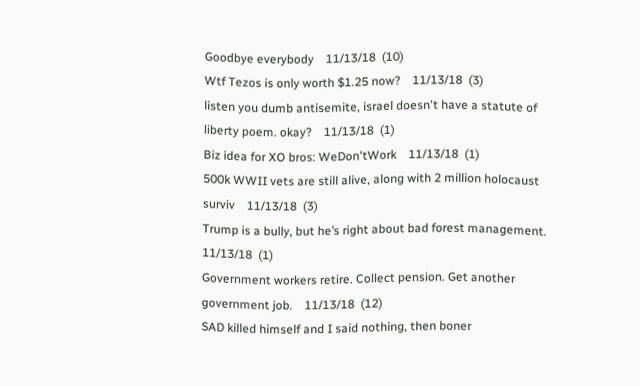Goodbye everybody    11/13/18  (10)
Wtf Tezos is only worth $1.25 now?    11/13/18  (3)
listen you dumb antisemite, israel doesn't have a statute of liberty poem. okay?    11/13/18  (1)
Biz idea for XO bros: WeDon'tWork    11/13/18  (1)
500k WWII vets are still alive, along with 2 million holocaust surviv    11/13/18  (3)
Trump is a bully, but he’s right about bad forest management.    11/13/18  (1)
Government workers retire. Collect pension. Get another government job.    11/13/18  (12)
SAD killed himself and I said nothing, then boner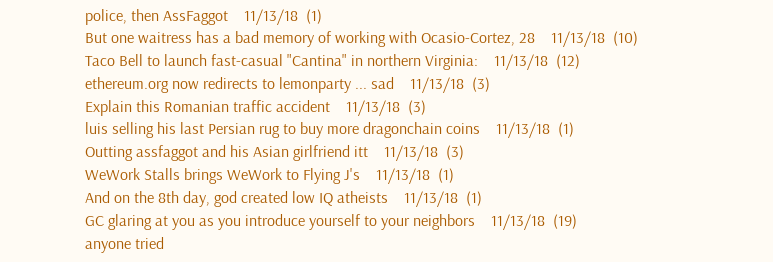police, then AssFaggot    11/13/18  (1)
But one waitress has a bad memory of working with Ocasio-Cortez, 28    11/13/18  (10)
Taco Bell to launch fast-casual "Cantina" in northern Virginia:    11/13/18  (12)
ethereum.org now redirects to lemonparty ... sad    11/13/18  (3)
Explain this Romanian traffic accident    11/13/18  (3)
luis selling his last Persian rug to buy more dragonchain coins    11/13/18  (1)
Outting assfaggot and his Asian girlfriend itt    11/13/18  (3)
WeWork Stalls brings WeWork to Flying J's    11/13/18  (1)
And on the 8th day, god created low IQ atheists    11/13/18  (1)
GC glaring at you as you introduce yourself to your neighbors    11/13/18  (19)
anyone tried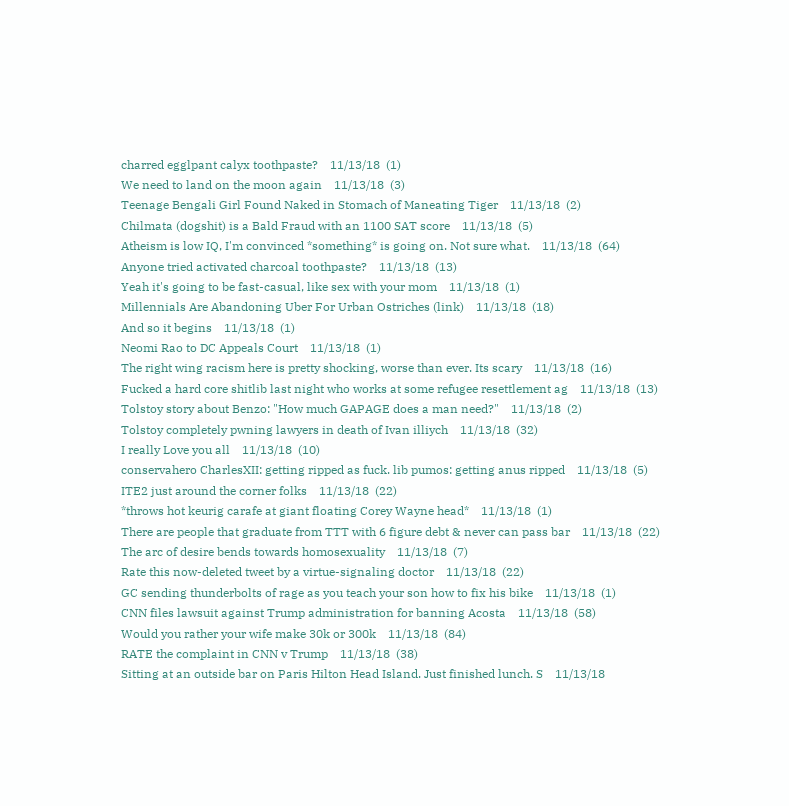charred egglpant calyx toothpaste?    11/13/18  (1)
We need to land on the moon again    11/13/18  (3)
Teenage Bengali Girl Found Naked in Stomach of Maneating Tiger    11/13/18  (2)
Chilmata (dogshit) is a Bald Fraud with an 1100 SAT score    11/13/18  (5)
Atheism is low IQ, I'm convinced *something* is going on. Not sure what.    11/13/18  (64)
Anyone tried activated charcoal toothpaste?    11/13/18  (13)
Yeah it's going to be fast-casual, like sex with your mom    11/13/18  (1)
Millennials Are Abandoning Uber For Urban Ostriches (link)    11/13/18  (18)
And so it begins    11/13/18  (1)
Neomi Rao to DC Appeals Court    11/13/18  (1)
The right wing racism here is pretty shocking, worse than ever. Its scary    11/13/18  (16)
Fucked a hard core shitlib last night who works at some refugee resettlement ag    11/13/18  (13)
Tolstoy story about Benzo: "How much GAPAGE does a man need?"    11/13/18  (2)
Tolstoy completely pwning lawyers in death of Ivan illiych    11/13/18  (32)
I really Love you all    11/13/18  (10)
conservahero CharlesXII: getting ripped as fuck. lib pumos: getting anus ripped    11/13/18  (5)
ITE2 just around the corner folks    11/13/18  (22)
*throws hot keurig carafe at giant floating Corey Wayne head*    11/13/18  (1)
There are people that graduate from TTT with 6 figure debt & never can pass bar    11/13/18  (22)
The arc of desire bends towards homosexuality    11/13/18  (7)
Rate this now-deleted tweet by a virtue-signaling doctor    11/13/18  (22)
GC sending thunderbolts of rage as you teach your son how to fix his bike    11/13/18  (1)
CNN files lawsuit against Trump administration for banning Acosta    11/13/18  (58)
Would you rather your wife make 30k or 300k    11/13/18  (84)
RATE the complaint in CNN v Trump    11/13/18  (38)
Sitting at an outside bar on Paris Hilton Head Island. Just finished lunch. S    11/13/18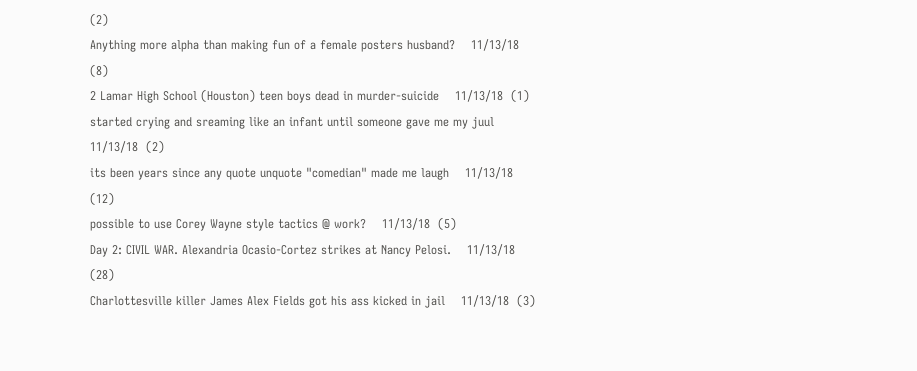(2)
Anything more alpha than making fun of a female posters husband?    11/13/18  (8)
2 Lamar High School (Houston) teen boys dead in murder-suicide    11/13/18  (1)
started crying and sreaming like an infant until someone gave me my juul    11/13/18  (2)
its been years since any quote unquote "comedian" made me laugh    11/13/18  (12)
possible to use Corey Wayne style tactics @ work?    11/13/18  (5)
Day 2: CIVIL WAR. Alexandria Ocasio-Cortez strikes at Nancy Pelosi.    11/13/18  (28)
Charlottesville killer James Alex Fields got his ass kicked in jail    11/13/18  (3)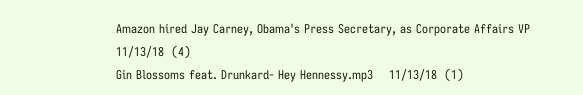Amazon hired Jay Carney, Obama's Press Secretary, as Corporate Affairs VP    11/13/18  (4)
Gin Blossoms feat. Drunkard- Hey Hennessy.mp3    11/13/18  (1)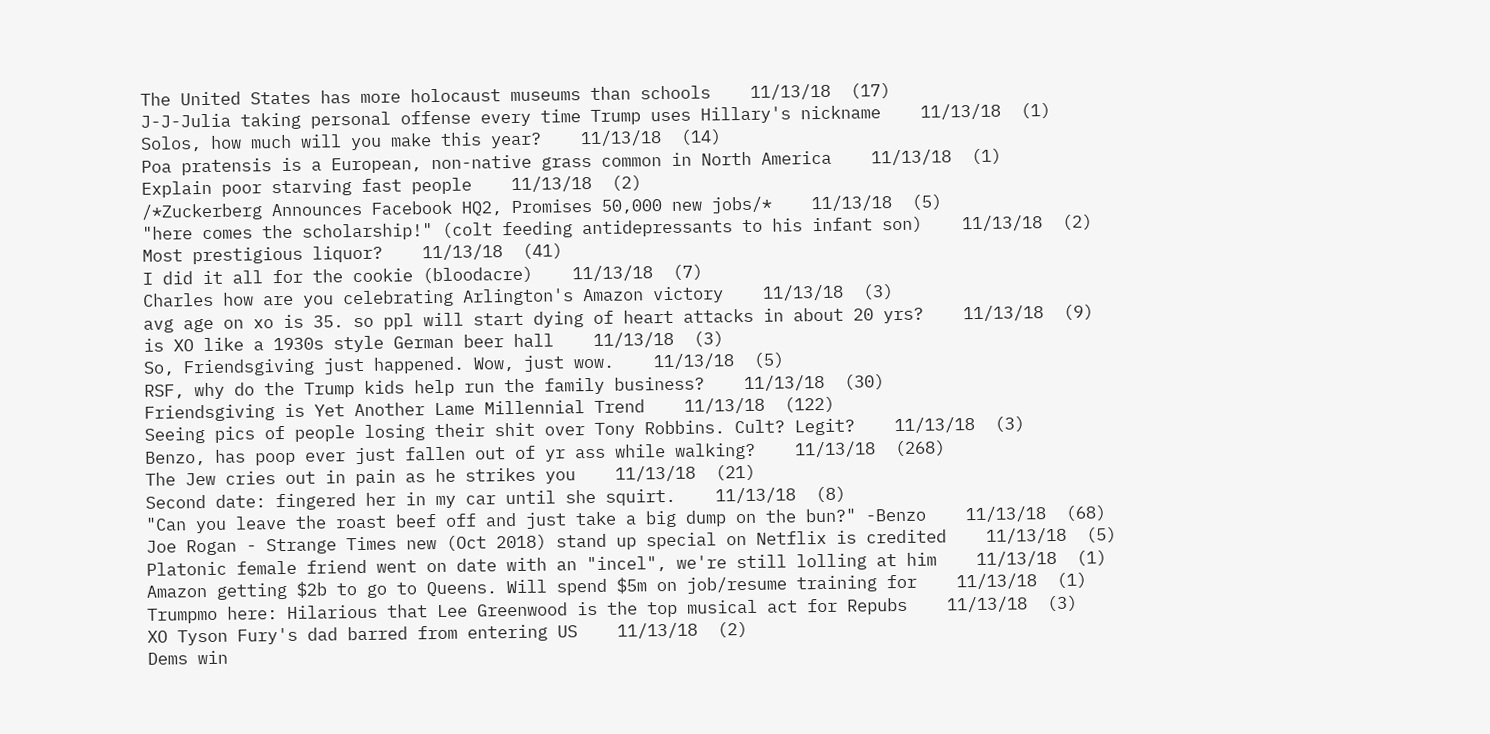The United States has more holocaust museums than schools    11/13/18  (17)
J-J-Julia taking personal offense every time Trump uses Hillary's nickname    11/13/18  (1)
Solos, how much will you make this year?    11/13/18  (14)
Poa pratensis is a European, non-native grass common in North America    11/13/18  (1)
Explain poor starving fast people    11/13/18  (2)
/*Zuckerberg Announces Facebook HQ2, Promises 50,000 new jobs/*    11/13/18  (5)
"here comes the scholarship!" (colt feeding antidepressants to his infant son)    11/13/18  (2)
Most prestigious liquor?    11/13/18  (41)
I did it all for the cookie (bloodacre)    11/13/18  (7)
Charles how are you celebrating Arlington's Amazon victory    11/13/18  (3)
avg age on xo is 35. so ppl will start dying of heart attacks in about 20 yrs?    11/13/18  (9)
is XO like a 1930s style German beer hall    11/13/18  (3)
So, Friendsgiving just happened. Wow, just wow.    11/13/18  (5)
RSF, why do the Trump kids help run the family business?    11/13/18  (30)
Friendsgiving is Yet Another Lame Millennial Trend    11/13/18  (122)
Seeing pics of people losing their shit over Tony Robbins. Cult? Legit?    11/13/18  (3)
Benzo, has poop ever just fallen out of yr ass while walking?    11/13/18  (268)
The Jew cries out in pain as he strikes you    11/13/18  (21)
Second date: fingered her in my car until she squirt.    11/13/18  (8)
"Can you leave the roast beef off and just take a big dump on the bun?" -Benzo    11/13/18  (68)
Joe Rogan - Strange Times new (Oct 2018) stand up special on Netflix is credited    11/13/18  (5)
Platonic female friend went on date with an "incel", we're still lolling at him    11/13/18  (1)
Amazon getting $2b to go to Queens. Will spend $5m on job/resume training for    11/13/18  (1)
Trumpmo here: Hilarious that Lee Greenwood is the top musical act for Repubs    11/13/18  (3)
XO Tyson Fury's dad barred from entering US    11/13/18  (2)
Dems win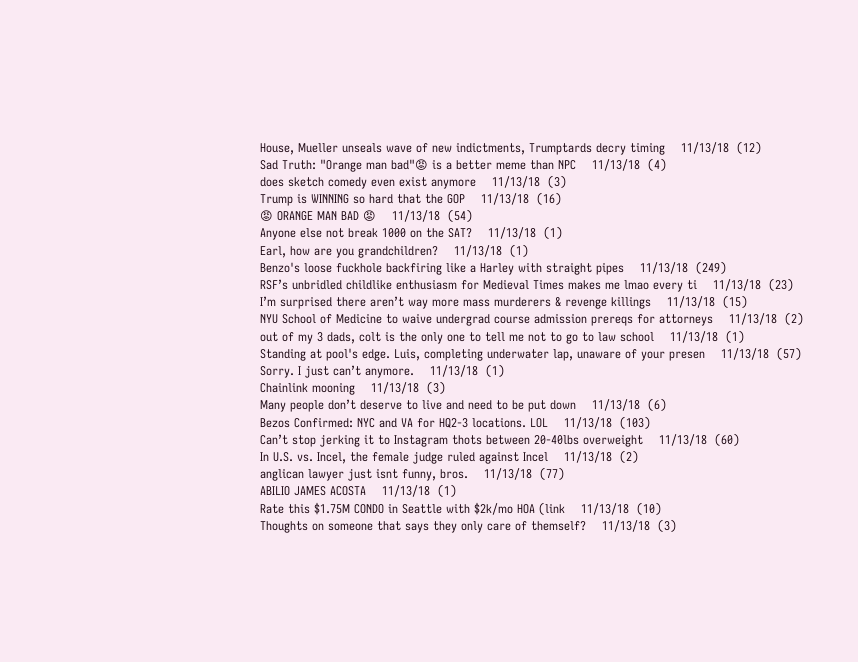House, Mueller unseals wave of new indictments, Trumptards decry timing    11/13/18  (12)
Sad Truth: "Orange man bad"😡 is a better meme than NPC    11/13/18  (4)
does sketch comedy even exist anymore    11/13/18  (3)
Trump is WINNING so hard that the GOP    11/13/18  (16)
😡 ORANGE MAN BAD 😡    11/13/18  (54)
Anyone else not break 1000 on the SAT?    11/13/18  (1)
Earl, how are you grandchildren?    11/13/18  (1)
Benzo's loose fuckhole backfiring like a Harley with straight pipes    11/13/18  (249)
RSF’s unbridled childlike enthusiasm for Medieval Times makes me lmao every ti    11/13/18  (23)
I’m surprised there aren’t way more mass murderers & revenge killings    11/13/18  (15)
NYU School of Medicine to waive undergrad course admission prereqs for attorneys    11/13/18  (2)
out of my 3 dads, colt is the only one to tell me not to go to law school    11/13/18  (1)
Standing at pool's edge. Luis, completing underwater lap, unaware of your presen    11/13/18  (57)
Sorry. I just can’t anymore.    11/13/18  (1)
Chainlink mooning    11/13/18  (3)
Many people don’t deserve to live and need to be put down    11/13/18  (6)
Bezos Confirmed: NYC and VA for HQ2-3 locations. LOL    11/13/18  (103)
Can’t stop jerking it to Instagram thots between 20-40lbs overweight    11/13/18  (60)
In U.S. vs. Incel, the female judge ruled against Incel    11/13/18  (2)
anglican lawyer just isnt funny, bros.    11/13/18  (77)
ABILIO JAMES ACOSTA    11/13/18  (1)
Rate this $1.75M CONDO in Seattle with $2k/mo HOA (link    11/13/18  (10)
Thoughts on someone that says they only care of themself?    11/13/18  (3)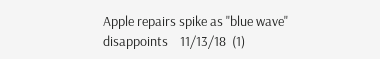Apple repairs spike as "blue wave" disappoints    11/13/18  (1)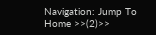Navigation: Jump To Home >>(2)>>